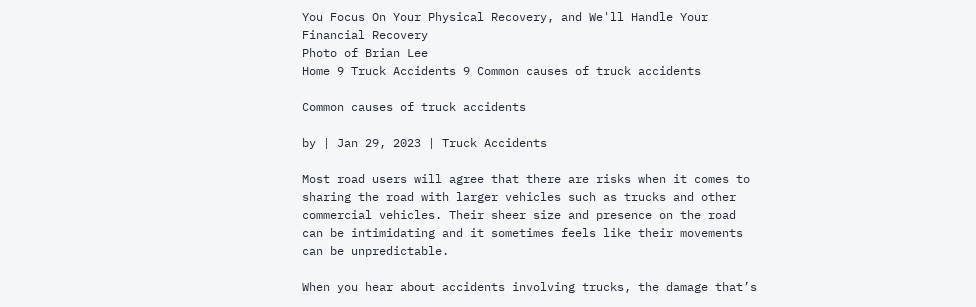You Focus On Your Physical Recovery, and We'll Handle Your Financial Recovery
Photo of Brian Lee
Home 9 Truck Accidents 9 Common causes of truck accidents

Common causes of truck accidents

by | Jan 29, 2023 | Truck Accidents

Most road users will agree that there are risks when it comes to sharing the road with larger vehicles such as trucks and other commercial vehicles. Their sheer size and presence on the road can be intimidating and it sometimes feels like their movements can be unpredictable.

When you hear about accidents involving trucks, the damage that’s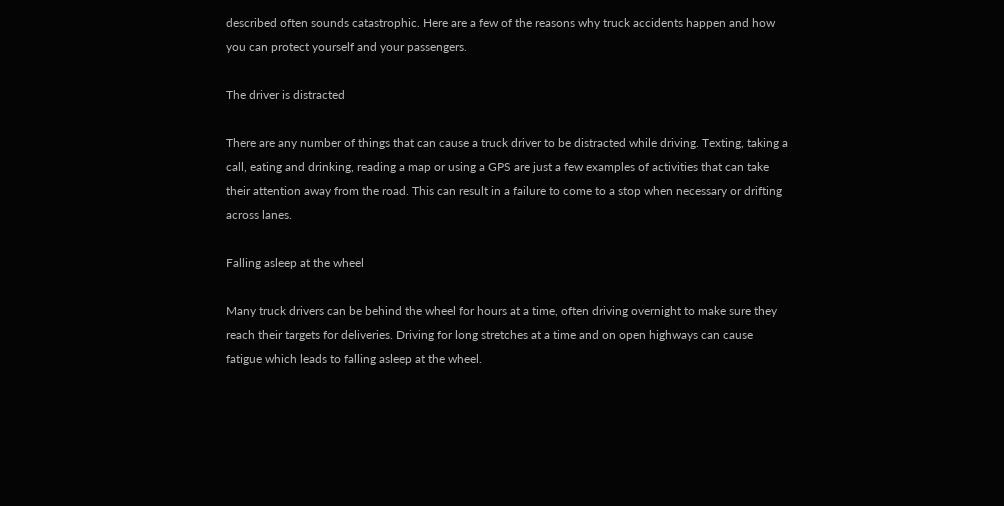described often sounds catastrophic. Here are a few of the reasons why truck accidents happen and how you can protect yourself and your passengers.

The driver is distracted

There are any number of things that can cause a truck driver to be distracted while driving. Texting, taking a call, eating and drinking, reading a map or using a GPS are just a few examples of activities that can take their attention away from the road. This can result in a failure to come to a stop when necessary or drifting across lanes.

Falling asleep at the wheel

Many truck drivers can be behind the wheel for hours at a time, often driving overnight to make sure they reach their targets for deliveries. Driving for long stretches at a time and on open highways can cause fatigue which leads to falling asleep at the wheel.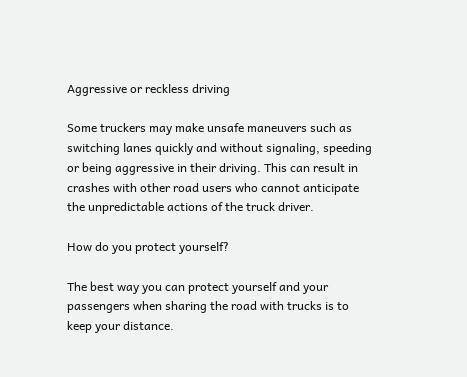Aggressive or reckless driving

Some truckers may make unsafe maneuvers such as switching lanes quickly and without signaling, speeding or being aggressive in their driving. This can result in crashes with other road users who cannot anticipate the unpredictable actions of the truck driver.

How do you protect yourself?

The best way you can protect yourself and your passengers when sharing the road with trucks is to keep your distance.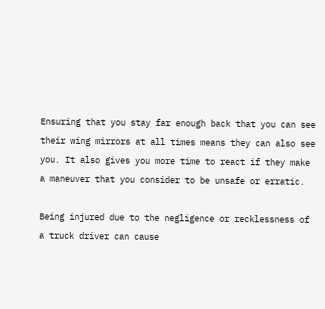Ensuring that you stay far enough back that you can see their wing mirrors at all times means they can also see you. It also gives you more time to react if they make a maneuver that you consider to be unsafe or erratic.

Being injured due to the negligence or recklessness of a truck driver can cause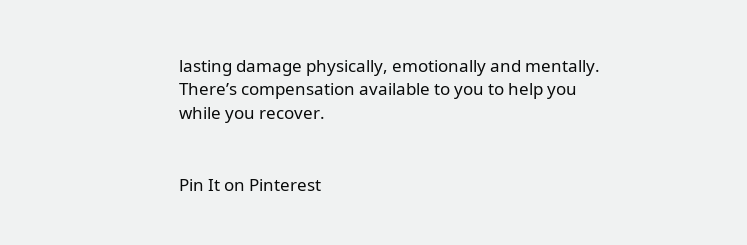lasting damage physically, emotionally and mentally. There’s compensation available to you to help you while you recover.


Pin It on Pinterest